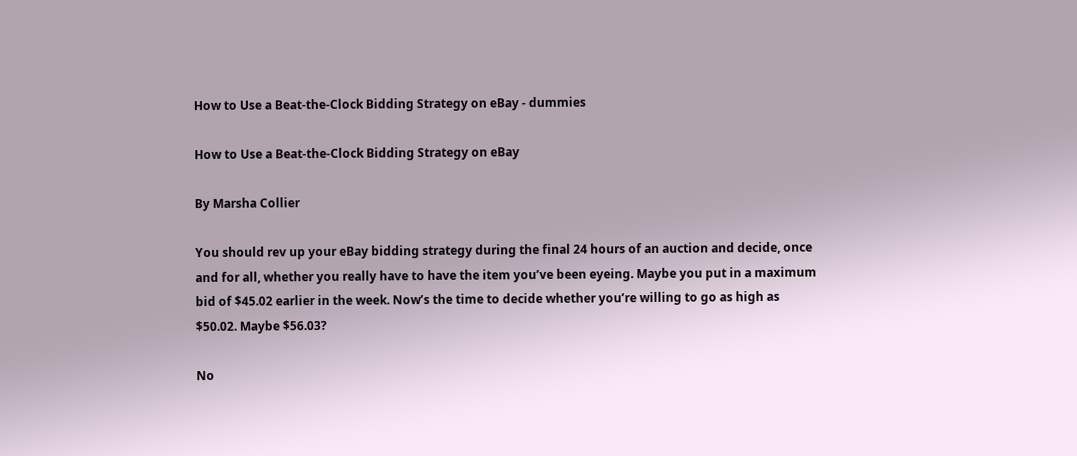How to Use a Beat-the-Clock Bidding Strategy on eBay - dummies

How to Use a Beat-the-Clock Bidding Strategy on eBay

By Marsha Collier

You should rev up your eBay bidding strategy during the final 24 hours of an auction and decide, once and for all, whether you really have to have the item you’ve been eyeing. Maybe you put in a maximum bid of $45.02 earlier in the week. Now’s the time to decide whether you’re willing to go as high as $50.02. Maybe $56.03?

No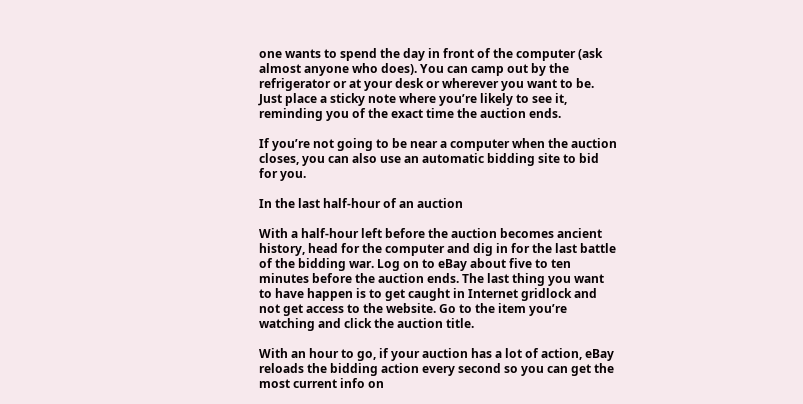one wants to spend the day in front of the computer (ask almost anyone who does). You can camp out by the refrigerator or at your desk or wherever you want to be. Just place a sticky note where you’re likely to see it, reminding you of the exact time the auction ends.

If you’re not going to be near a computer when the auction closes, you can also use an automatic bidding site to bid for you.

In the last half-hour of an auction

With a half-hour left before the auction becomes ancient history, head for the computer and dig in for the last battle of the bidding war. Log on to eBay about five to ten minutes before the auction ends. The last thing you want to have happen is to get caught in Internet gridlock and not get access to the website. Go to the item you’re watching and click the auction title.

With an hour to go, if your auction has a lot of action, eBay reloads the bidding action every second so you can get the most current info on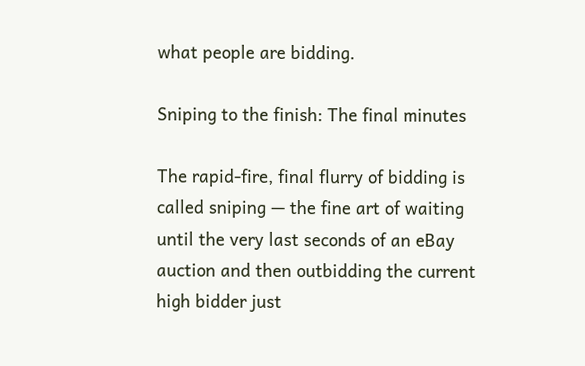what people are bidding.

Sniping to the finish: The final minutes

The rapid-fire, final flurry of bidding is called sniping — the fine art of waiting until the very last seconds of an eBay auction and then outbidding the current high bidder just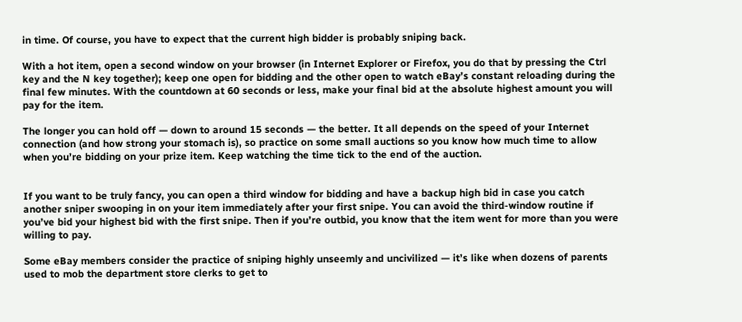in time. Of course, you have to expect that the current high bidder is probably sniping back.

With a hot item, open a second window on your browser (in Internet Explorer or Firefox, you do that by pressing the Ctrl key and the N key together); keep one open for bidding and the other open to watch eBay’s constant reloading during the final few minutes. With the countdown at 60 seconds or less, make your final bid at the absolute highest amount you will pay for the item.

The longer you can hold off — down to around 15 seconds — the better. It all depends on the speed of your Internet connection (and how strong your stomach is), so practice on some small auctions so you know how much time to allow when you’re bidding on your prize item. Keep watching the time tick to the end of the auction.


If you want to be truly fancy, you can open a third window for bidding and have a backup high bid in case you catch another sniper swooping in on your item immediately after your first snipe. You can avoid the third-window routine if you’ve bid your highest bid with the first snipe. Then if you’re outbid, you know that the item went for more than you were willing to pay.

Some eBay members consider the practice of sniping highly unseemly and uncivilized — it’s like when dozens of parents used to mob the department store clerks to get to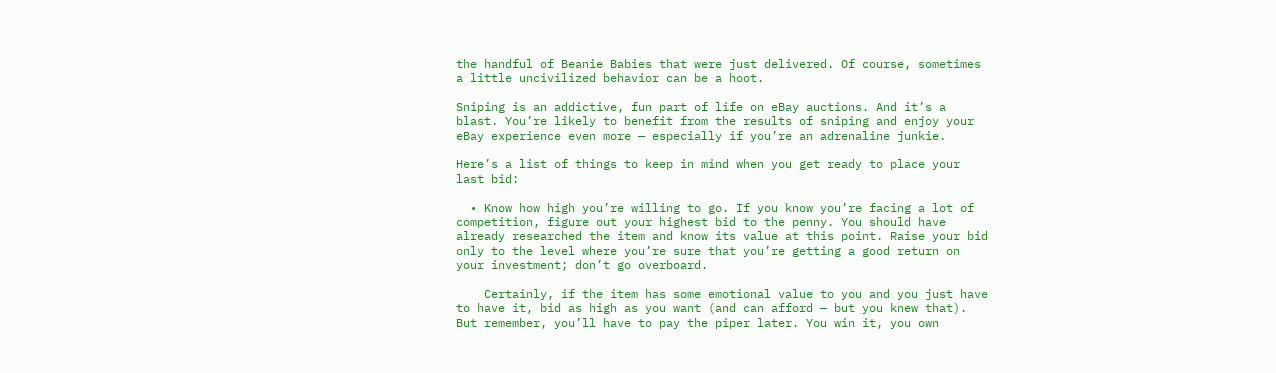the handful of Beanie Babies that were just delivered. Of course, sometimes a little uncivilized behavior can be a hoot.

Sniping is an addictive, fun part of life on eBay auctions. And it’s a blast. You’re likely to benefit from the results of sniping and enjoy your eBay experience even more — especially if you’re an adrenaline junkie.

Here’s a list of things to keep in mind when you get ready to place your last bid:

  • Know how high you’re willing to go. If you know you’re facing a lot of competition, figure out your highest bid to the penny. You should have already researched the item and know its value at this point. Raise your bid only to the level where you’re sure that you’re getting a good return on your investment; don’t go overboard.

    Certainly, if the item has some emotional value to you and you just have to have it, bid as high as you want (and can afford — but you knew that). But remember, you’ll have to pay the piper later. You win it, you own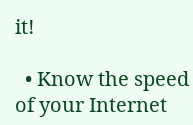it!

  • Know the speed of your Internet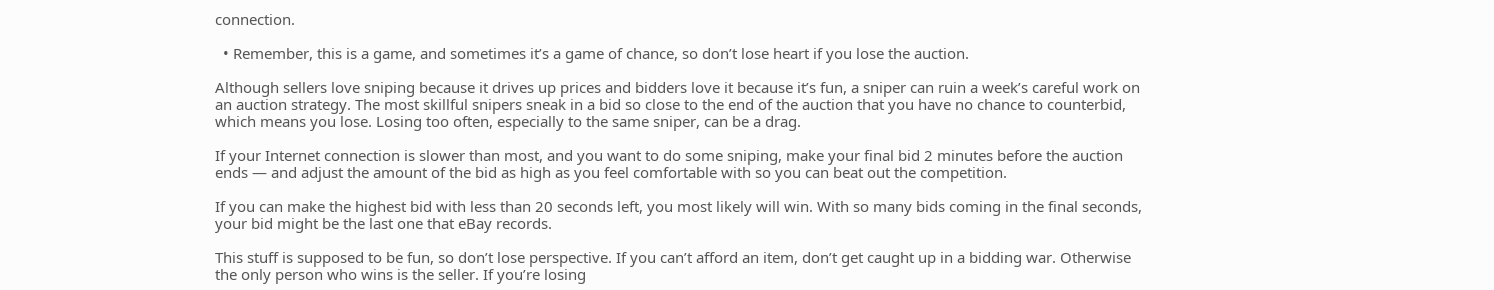connection.

  • Remember, this is a game, and sometimes it’s a game of chance, so don’t lose heart if you lose the auction.

Although sellers love sniping because it drives up prices and bidders love it because it’s fun, a sniper can ruin a week’s careful work on an auction strategy. The most skillful snipers sneak in a bid so close to the end of the auction that you have no chance to counterbid, which means you lose. Losing too often, especially to the same sniper, can be a drag.

If your Internet connection is slower than most, and you want to do some sniping, make your final bid 2 minutes before the auction ends — and adjust the amount of the bid as high as you feel comfortable with so you can beat out the competition.

If you can make the highest bid with less than 20 seconds left, you most likely will win. With so many bids coming in the final seconds, your bid might be the last one that eBay records.

This stuff is supposed to be fun, so don’t lose perspective. If you can’t afford an item, don’t get caught up in a bidding war. Otherwise the only person who wins is the seller. If you’re losing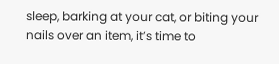sleep, barking at your cat, or biting your nails over an item, it’s time to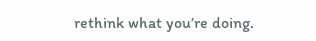rethink what you’re doing.